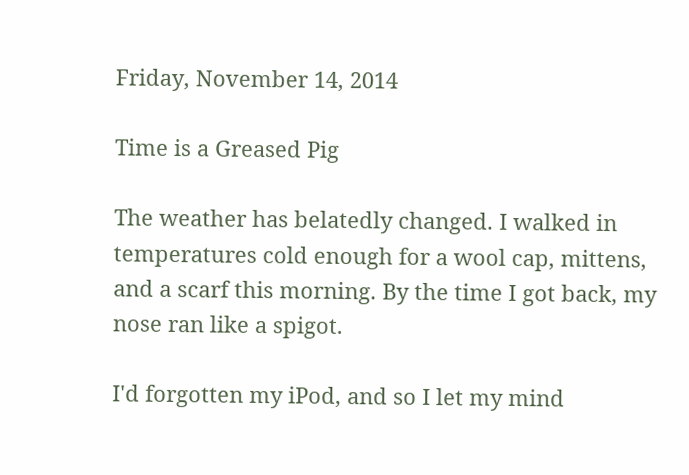Friday, November 14, 2014

Time is a Greased Pig

The weather has belatedly changed. I walked in temperatures cold enough for a wool cap, mittens, and a scarf this morning. By the time I got back, my nose ran like a spigot.

I'd forgotten my iPod, and so I let my mind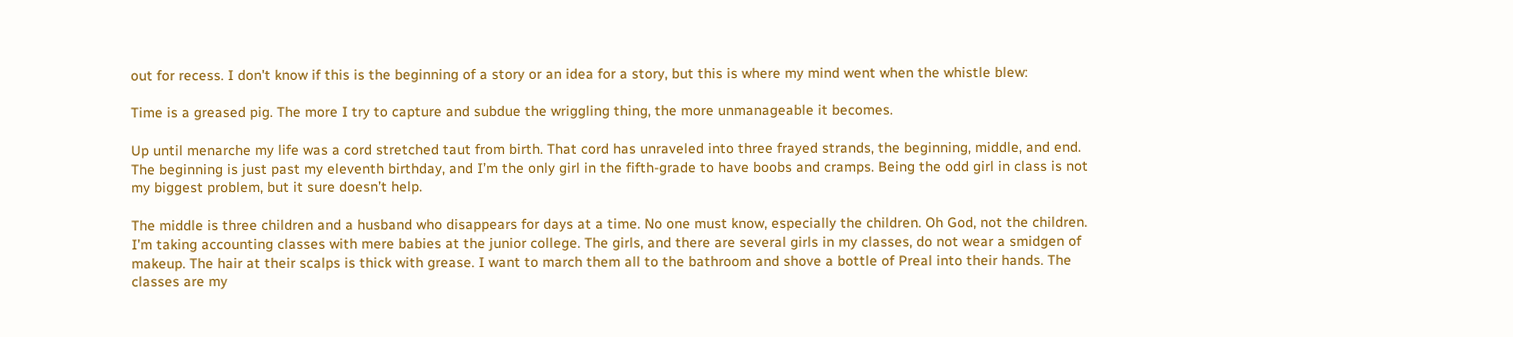out for recess. I don't know if this is the beginning of a story or an idea for a story, but this is where my mind went when the whistle blew:

Time is a greased pig. The more I try to capture and subdue the wriggling thing, the more unmanageable it becomes.

Up until menarche my life was a cord stretched taut from birth. That cord has unraveled into three frayed strands, the beginning, middle, and end. The beginning is just past my eleventh birthday, and I’m the only girl in the fifth-grade to have boobs and cramps. Being the odd girl in class is not my biggest problem, but it sure doesn’t help.

The middle is three children and a husband who disappears for days at a time. No one must know, especially the children. Oh God, not the children. I’m taking accounting classes with mere babies at the junior college. The girls, and there are several girls in my classes, do not wear a smidgen of makeup. The hair at their scalps is thick with grease. I want to march them all to the bathroom and shove a bottle of Preal into their hands. The classes are my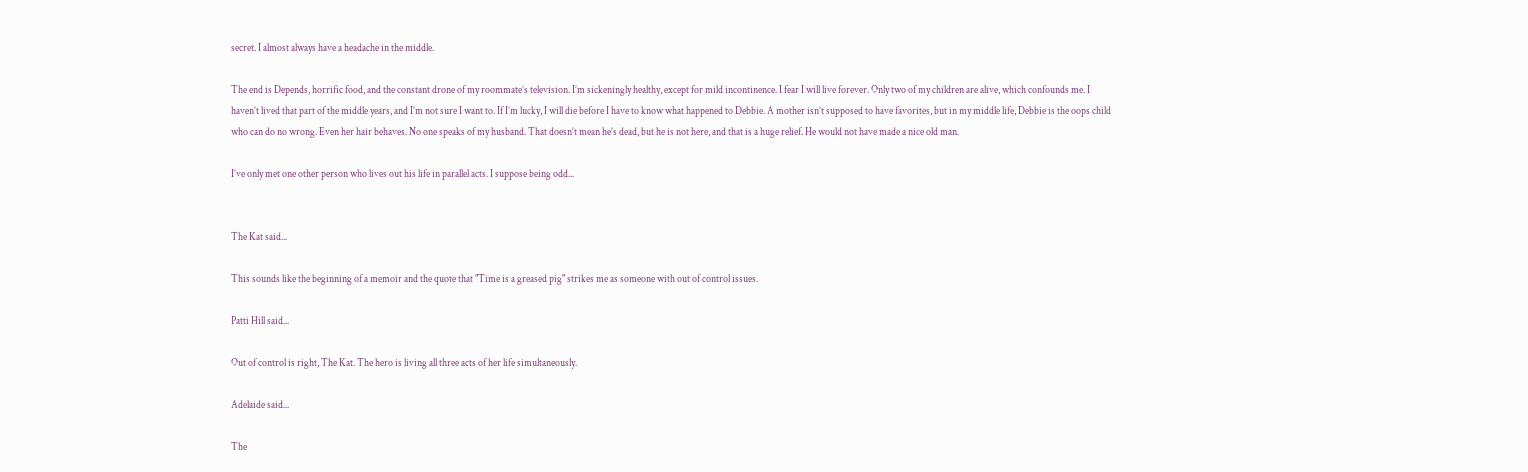secret. I almost always have a headache in the middle.

The end is Depends, horrific food, and the constant drone of my roommate’s television. I’m sickeningly healthy, except for mild incontinence. I fear I will live forever. Only two of my children are alive, which confounds me. I haven’t lived that part of the middle years, and I’m not sure I want to. If I’m lucky, I will die before I have to know what happened to Debbie. A mother isn’t supposed to have favorites, but in my middle life, Debbie is the oops child who can do no wrong. Even her hair behaves. No one speaks of my husband. That doesn’t mean he’s dead, but he is not here, and that is a huge relief. He would not have made a nice old man.

I’ve only met one other person who lives out his life in parallel acts. I suppose being odd...


The Kat said...

This sounds like the beginning of a memoir and the quote that "Time is a greased pig" strikes me as someone with out of control issues.

Patti Hill said...

Out of control is right, The Kat. The hero is living all three acts of her life simultaneously.

Adelaide said...

The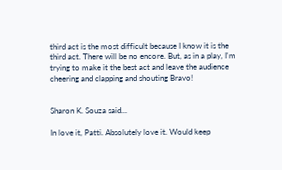third act is the most difficult because I know it is the third act. There will be no encore. But, as in a play, I'm trying to make it the best act and leave the audience cheering and clapping and shouting Bravo!


Sharon K. Souza said...

In love it, Patti. Absolutely love it. Would keep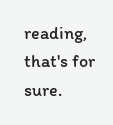reading, that's for sure.